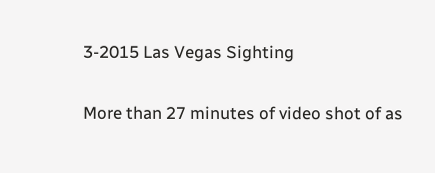3-2015 Las Vegas Sighting

More than 27 minutes of video shot of as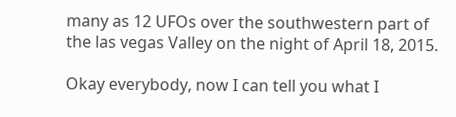many as 12 UFOs over the southwestern part of the las vegas Valley on the night of April 18, 2015.

Okay everybody, now I can tell you what I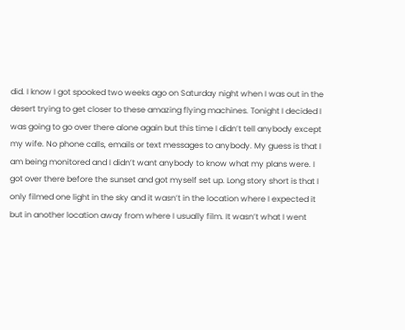did. I know I got spooked two weeks ago on Saturday night when I was out in the desert trying to get closer to these amazing flying machines. Tonight I decided I was going to go over there alone again but this time I didn’t tell anybody except my wife. No phone calls, emails or text messages to anybody. My guess is that I am being monitored and I didn’t want anybody to know what my plans were. I got over there before the sunset and got myself set up. Long story short is that I only filmed one light in the sky and it wasn’t in the location where I expected it but in another location away from where I usually film. It wasn’t what I went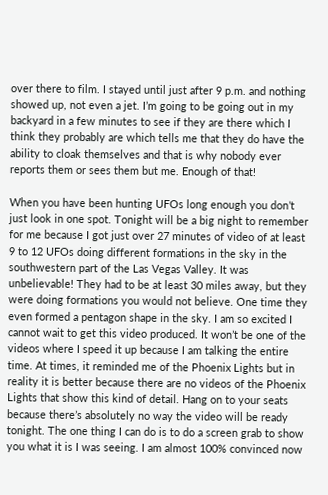over there to film. I stayed until just after 9 p.m. and nothing showed up, not even a jet. I’m going to be going out in my backyard in a few minutes to see if they are there which I think they probably are which tells me that they do have the ability to cloak themselves and that is why nobody ever reports them or sees them but me. Enough of that!

When you have been hunting UFOs long enough you don’t just look in one spot. Tonight will be a big night to remember for me because I got just over 27 minutes of video of at least 9 to 12 UFOs doing different formations in the sky in the southwestern part of the Las Vegas Valley. It was unbelievable! They had to be at least 30 miles away, but they were doing formations you would not believe. One time they even formed a pentagon shape in the sky. I am so excited I cannot wait to get this video produced. It won’t be one of the videos where I speed it up because I am talking the entire time. At times, it reminded me of the Phoenix Lights but in reality it is better because there are no videos of the Phoenix Lights that show this kind of detail. Hang on to your seats because there’s absolutely no way the video will be ready tonight. The one thing I can do is to do a screen grab to show you what it is I was seeing. I am almost 100% convinced now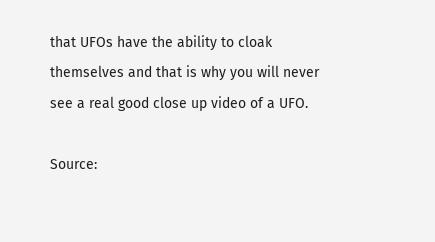that UFOs have the ability to cloak themselves and that is why you will never see a real good close up video of a UFO.

Source: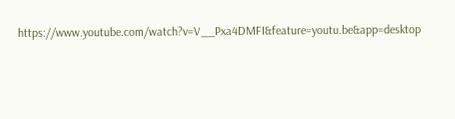https://www.youtube.com/watch?v=V__Pxa4DMFI&feature=youtu.be&app=desktop